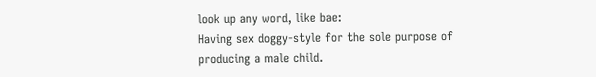look up any word, like bae:
Having sex doggy-style for the sole purpose of producing a male child.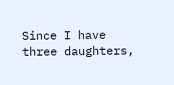Since I have three daughters,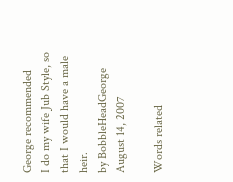George recommended
I do my wife Jub Style, so that I would have a male heir.
by BobbleHeadGeorge August 14, 2007

Words related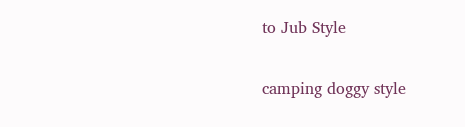to Jub Style

camping doggy style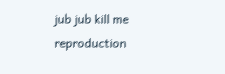jub jub kill me reproduction